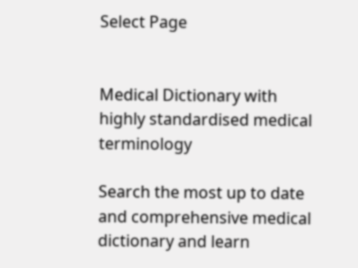Select Page


Medical Dictionary with highly standardised medical terminology

Search the most up to date and comprehensive medical dictionary and learn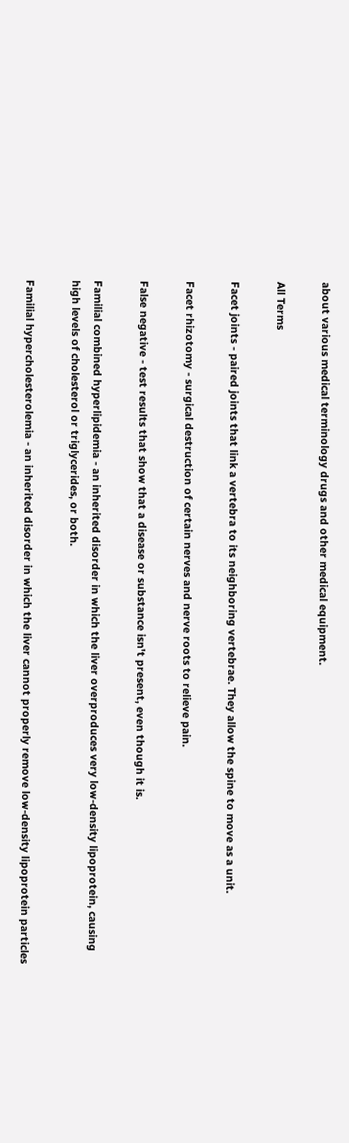about various medical terminology drugs and other medical equipment.

All Terms

Facet joints - paired joints that link a vertebra to its neighboring vertebrae. They allow the spine to move as a unit.

Facet rhizotomy - surgical destruction of certain nerves and nerve roots to relieve pain.

False negative - test results that show that a disease or substance isn't present, even though it is.

Familial combined hyperlipidemia - an inherited disorder in which the liver overproduces very low-density lipoprotein, causing high levels of cholesterol or triglycerides, or both.

Familial hypercholesterolemia - an inherited disorder in which the liver cannot properly remove low-density lipoprotein particles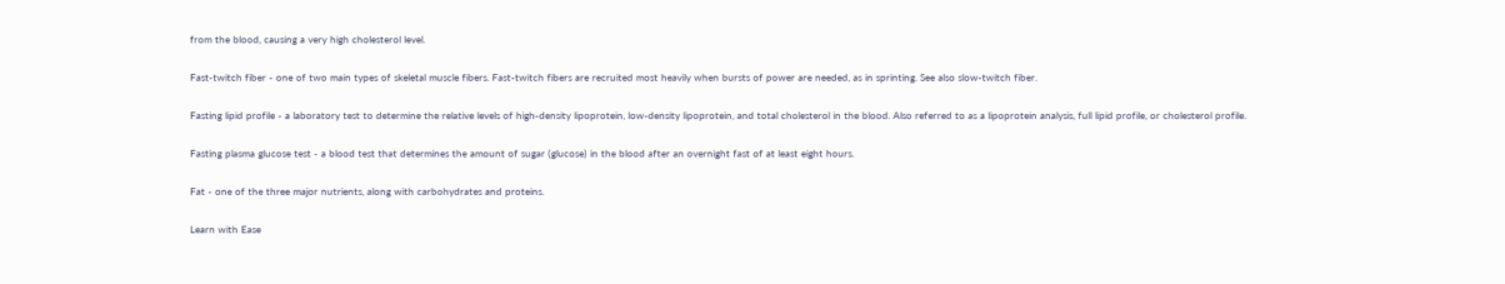from the blood, causing a very high cholesterol level.

Fast-twitch fiber - one of two main types of skeletal muscle fibers. Fast-twitch fibers are recruited most heavily when bursts of power are needed, as in sprinting. See also slow-twitch fiber.

Fasting lipid profile - a laboratory test to determine the relative levels of high-density lipoprotein, low-density lipoprotein, and total cholesterol in the blood. Also referred to as a lipoprotein analysis, full lipid profile, or cholesterol profile.

Fasting plasma glucose test - a blood test that determines the amount of sugar (glucose) in the blood after an overnight fast of at least eight hours.

Fat - one of the three major nutrients, along with carbohydrates and proteins.

Learn with Ease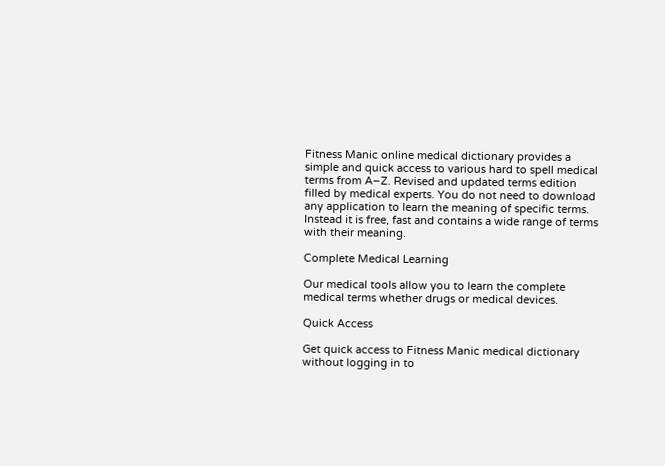Fitness Manic online medical dictionary provides a simple and quick access to various hard to spell medical terms from A–Z. Revised and updated terms edition filled by medical experts. You do not need to download any application to learn the meaning of specific terms. Instead it is free, fast and contains a wide range of terms with their meaning.

Complete Medical Learning

Our medical tools allow you to learn the complete medical terms whether drugs or medical devices.

Quick Access

Get quick access to Fitness Manic medical dictionary without logging in to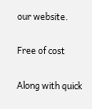our website.

Free of cost

Along with quick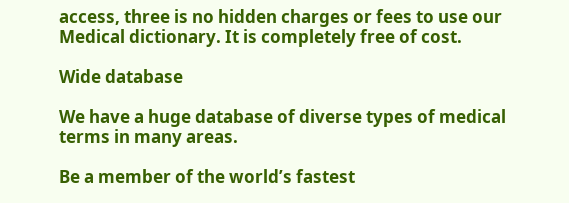access, three is no hidden charges or fees to use our Medical dictionary. It is completely free of cost.

Wide database

We have a huge database of diverse types of medical terms in many areas.

Be a member of the world’s fastest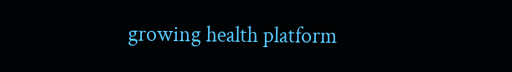growing health platform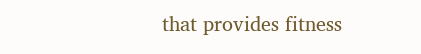that provides fitness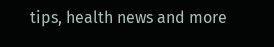tips, health news and more